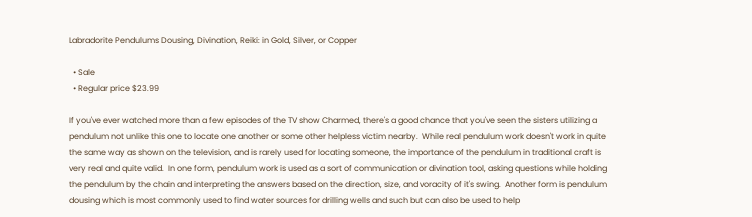Labradorite Pendulums Dousing, Divination, Reiki: in Gold, Silver, or Copper

  • Sale
  • Regular price $23.99

If you've ever watched more than a few episodes of the TV show Charmed, there's a good chance that you've seen the sisters utilizing a pendulum not unlike this one to locate one another or some other helpless victim nearby.  While real pendulum work doesn't work in quite the same way as shown on the television, and is rarely used for locating someone, the importance of the pendulum in traditional craft is very real and quite valid.  In one form, pendulum work is used as a sort of communication or divination tool, asking questions while holding the pendulum by the chain and interpreting the answers based on the direction, size, and voracity of it's swing.  Another form is pendulum dousing which is most commonly used to find water sources for drilling wells and such but can also be used to help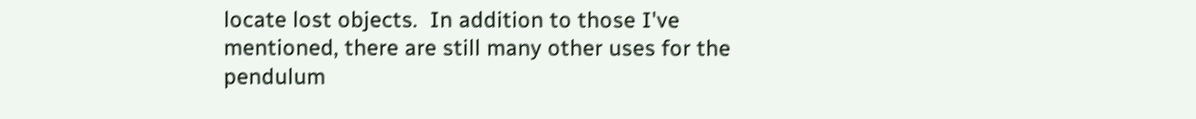locate lost objects.  In addition to those I've mentioned, there are still many other uses for the pendulum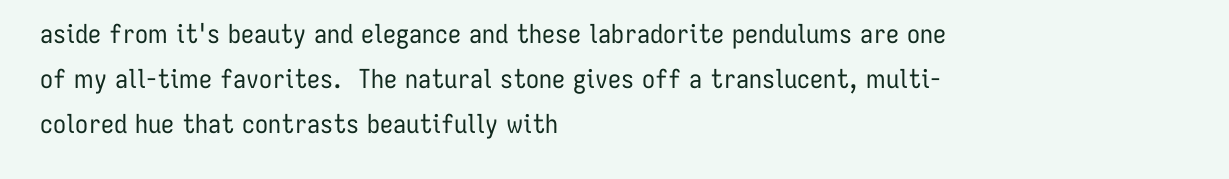aside from it's beauty and elegance and these labradorite pendulums are one of my all-time favorites.  The natural stone gives off a translucent, multi-colored hue that contrasts beautifully with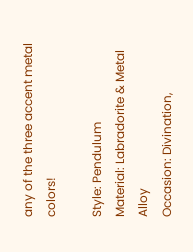any of the three accent metal colors!

Style: Pendulum
Material: Labradorite & Metal Alloy
Occasion: Divination,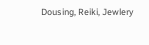Dousing, Reiki, Jewlery